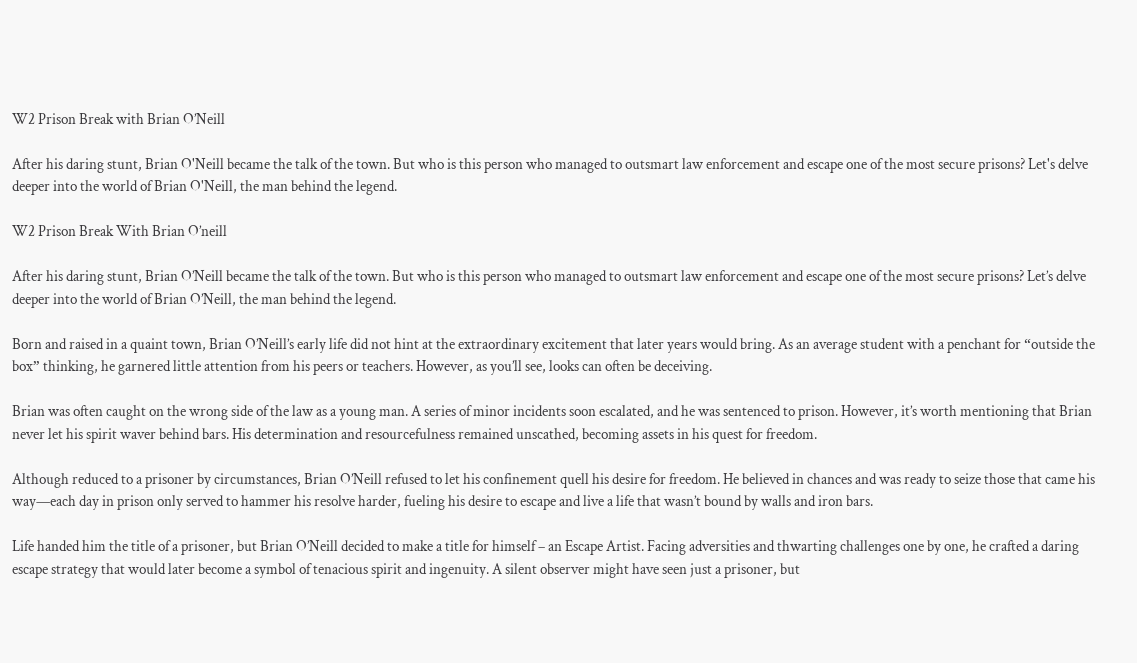W2 Prison Break with Brian O’Neill

After his daring stunt, Brian O'Neill became the talk of the town. But who is this person who managed to outsmart law enforcement and escape one of the most secure prisons? Let's delve deeper into the world of Brian O'Neill, the man behind the legend.

W2 Prison Break With Brian O’neill

After his daring stunt, Brian O’Neill became the talk of the town. But who is this person who managed to outsmart law enforcement and escape one of the most secure prisons? Let’s delve deeper into the world of Brian O’Neill, the man behind the legend.

Born and raised in a quaint town, Brian O’Neill’s early life did not hint at the extraordinary excitement that later years would bring. As an average student with a penchant for “outside the box” thinking, he garnered little attention from his peers or teachers. However, as you’ll see, looks can often be deceiving.

Brian was often caught on the wrong side of the law as a young man. A series of minor incidents soon escalated, and he was sentenced to prison. However, it’s worth mentioning that Brian never let his spirit waver behind bars. His determination and resourcefulness remained unscathed, becoming assets in his quest for freedom.

Although reduced to a prisoner by circumstances, Brian O’Neill refused to let his confinement quell his desire for freedom. He believed in chances and was ready to seize those that came his way—each day in prison only served to hammer his resolve harder, fueling his desire to escape and live a life that wasn’t bound by walls and iron bars.

Life handed him the title of a prisoner, but Brian O’Neill decided to make a title for himself – an Escape Artist. Facing adversities and thwarting challenges one by one, he crafted a daring escape strategy that would later become a symbol of tenacious spirit and ingenuity. A silent observer might have seen just a prisoner, but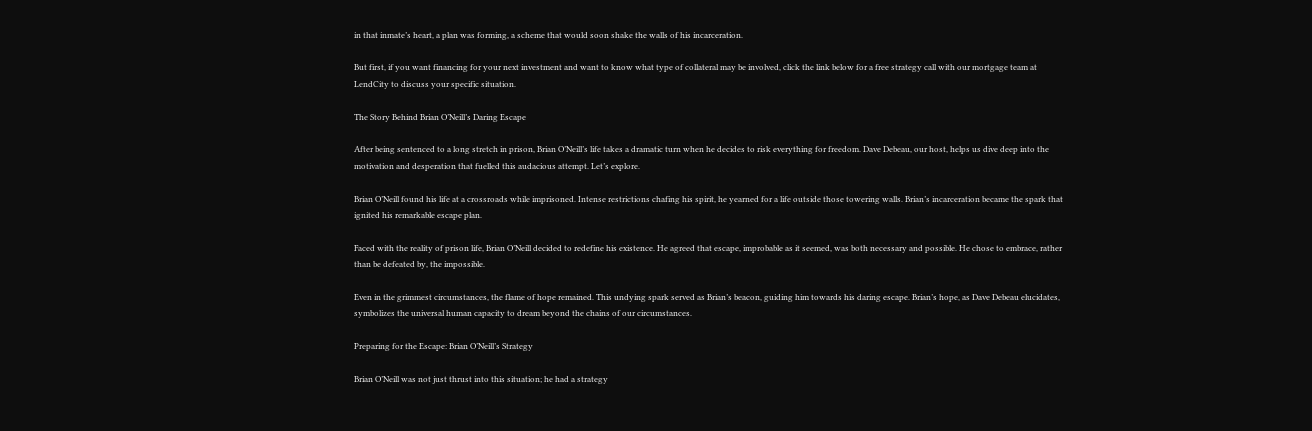in that inmate’s heart, a plan was forming, a scheme that would soon shake the walls of his incarceration.

But first, if you want financing for your next investment and want to know what type of collateral may be involved, click the link below for a free strategy call with our mortgage team at LendCity to discuss your specific situation.

The Story Behind Brian O’Neill’s Daring Escape

After being sentenced to a long stretch in prison, Brian O’Neill’s life takes a dramatic turn when he decides to risk everything for freedom. Dave Debeau, our host, helps us dive deep into the motivation and desperation that fuelled this audacious attempt. Let’s explore.

Brian O’Neill found his life at a crossroads while imprisoned. Intense restrictions chafing his spirit, he yearned for a life outside those towering walls. Brian’s incarceration became the spark that ignited his remarkable escape plan.

Faced with the reality of prison life, Brian O’Neill decided to redefine his existence. He agreed that escape, improbable as it seemed, was both necessary and possible. He chose to embrace, rather than be defeated by, the impossible.

Even in the grimmest circumstances, the flame of hope remained. This undying spark served as Brian’s beacon, guiding him towards his daring escape. Brian’s hope, as Dave Debeau elucidates, symbolizes the universal human capacity to dream beyond the chains of our circumstances.

Preparing for the Escape: Brian O’Neill’s Strategy

Brian O’Neill was not just thrust into this situation; he had a strategy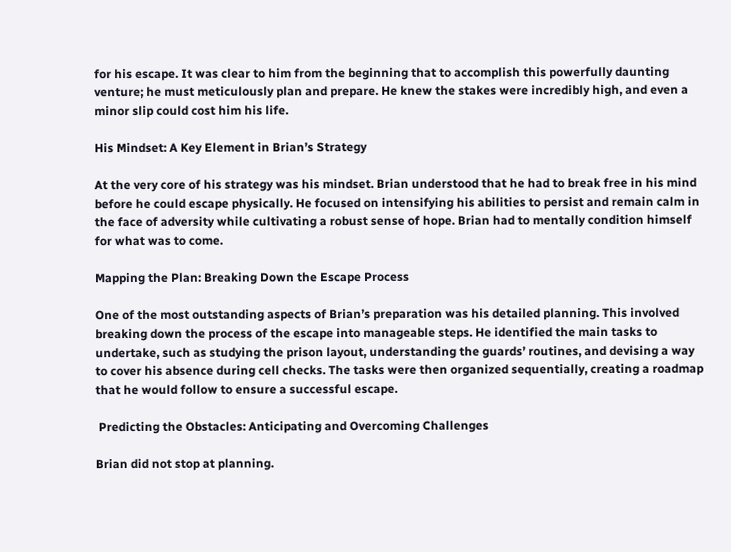for his escape. It was clear to him from the beginning that to accomplish this powerfully daunting venture; he must meticulously plan and prepare. He knew the stakes were incredibly high, and even a minor slip could cost him his life.

His Mindset: A Key Element in Brian’s Strategy

At the very core of his strategy was his mindset. Brian understood that he had to break free in his mind before he could escape physically. He focused on intensifying his abilities to persist and remain calm in the face of adversity while cultivating a robust sense of hope. Brian had to mentally condition himself for what was to come.

Mapping the Plan: Breaking Down the Escape Process

One of the most outstanding aspects of Brian’s preparation was his detailed planning. This involved breaking down the process of the escape into manageable steps. He identified the main tasks to undertake, such as studying the prison layout, understanding the guards’ routines, and devising a way to cover his absence during cell checks. The tasks were then organized sequentially, creating a roadmap that he would follow to ensure a successful escape.

 Predicting the Obstacles: Anticipating and Overcoming Challenges

Brian did not stop at planning.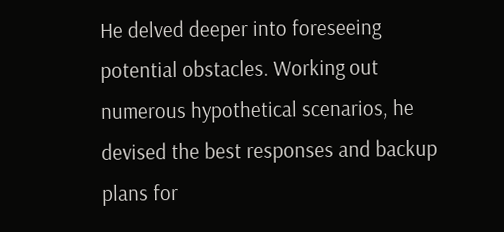He delved deeper into foreseeing potential obstacles. Working out numerous hypothetical scenarios, he devised the best responses and backup plans for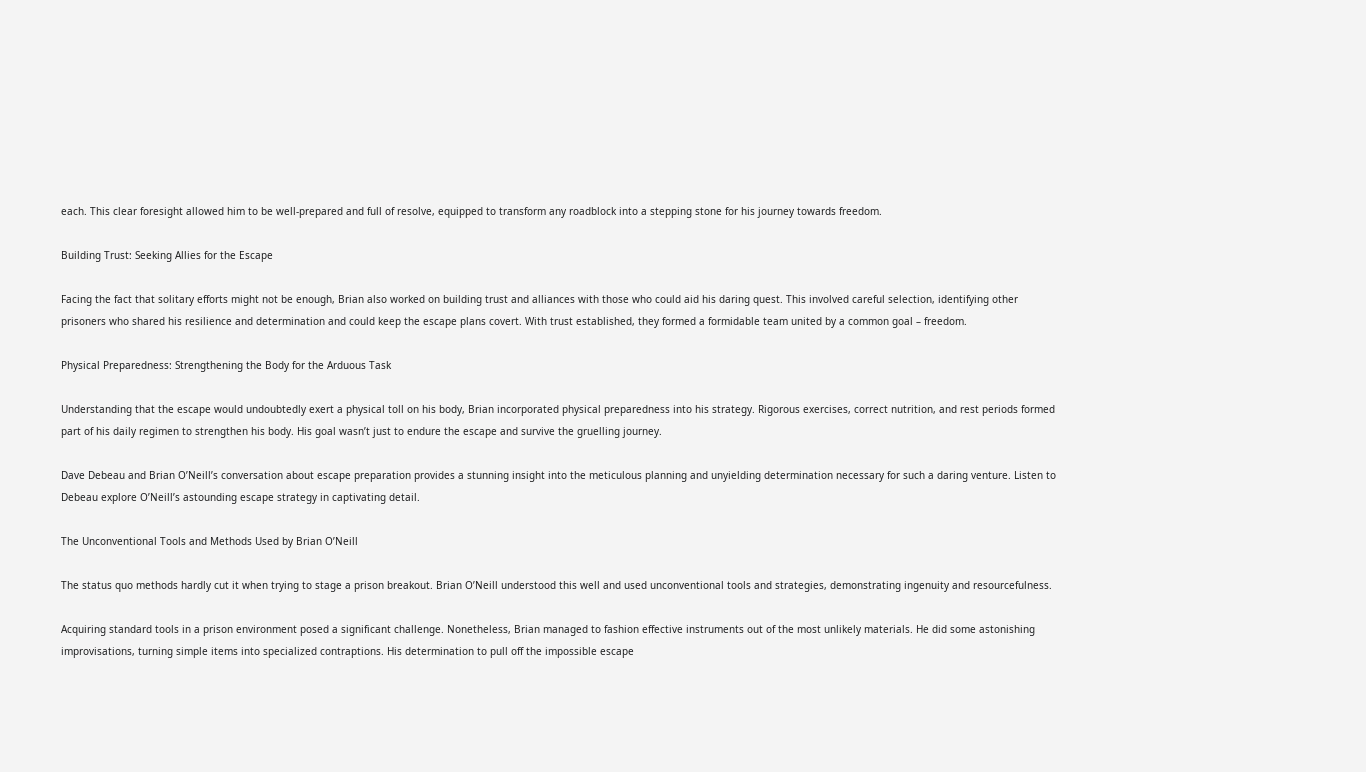each. This clear foresight allowed him to be well-prepared and full of resolve, equipped to transform any roadblock into a stepping stone for his journey towards freedom.

Building Trust: Seeking Allies for the Escape

Facing the fact that solitary efforts might not be enough, Brian also worked on building trust and alliances with those who could aid his daring quest. This involved careful selection, identifying other prisoners who shared his resilience and determination and could keep the escape plans covert. With trust established, they formed a formidable team united by a common goal – freedom.

Physical Preparedness: Strengthening the Body for the Arduous Task

Understanding that the escape would undoubtedly exert a physical toll on his body, Brian incorporated physical preparedness into his strategy. Rigorous exercises, correct nutrition, and rest periods formed part of his daily regimen to strengthen his body. His goal wasn’t just to endure the escape and survive the gruelling journey.

Dave Debeau and Brian O’Neill’s conversation about escape preparation provides a stunning insight into the meticulous planning and unyielding determination necessary for such a daring venture. Listen to Debeau explore O’Neill’s astounding escape strategy in captivating detail.

The Unconventional Tools and Methods Used by Brian O’Neill

The status quo methods hardly cut it when trying to stage a prison breakout. Brian O’Neill understood this well and used unconventional tools and strategies, demonstrating ingenuity and resourcefulness.

Acquiring standard tools in a prison environment posed a significant challenge. Nonetheless, Brian managed to fashion effective instruments out of the most unlikely materials. He did some astonishing improvisations, turning simple items into specialized contraptions. His determination to pull off the impossible escape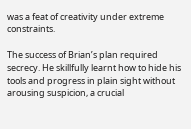was a feat of creativity under extreme constraints.

The success of Brian’s plan required secrecy. He skillfully learnt how to hide his tools and progress in plain sight without arousing suspicion, a crucial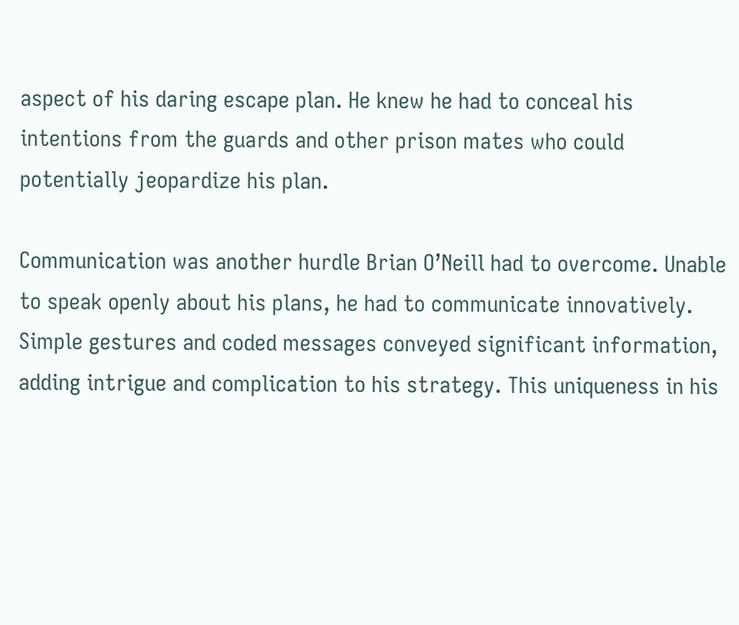aspect of his daring escape plan. He knew he had to conceal his intentions from the guards and other prison mates who could potentially jeopardize his plan.

Communication was another hurdle Brian O’Neill had to overcome. Unable to speak openly about his plans, he had to communicate innovatively. Simple gestures and coded messages conveyed significant information, adding intrigue and complication to his strategy. This uniqueness in his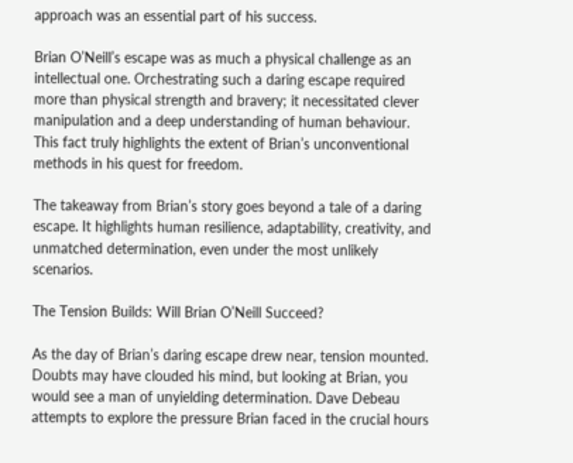approach was an essential part of his success.

Brian O’Neill’s escape was as much a physical challenge as an intellectual one. Orchestrating such a daring escape required more than physical strength and bravery; it necessitated clever manipulation and a deep understanding of human behaviour. This fact truly highlights the extent of Brian’s unconventional methods in his quest for freedom.

The takeaway from Brian’s story goes beyond a tale of a daring escape. It highlights human resilience, adaptability, creativity, and unmatched determination, even under the most unlikely scenarios.

The Tension Builds: Will Brian O’Neill Succeed?

As the day of Brian’s daring escape drew near, tension mounted. Doubts may have clouded his mind, but looking at Brian, you would see a man of unyielding determination. Dave Debeau attempts to explore the pressure Brian faced in the crucial hours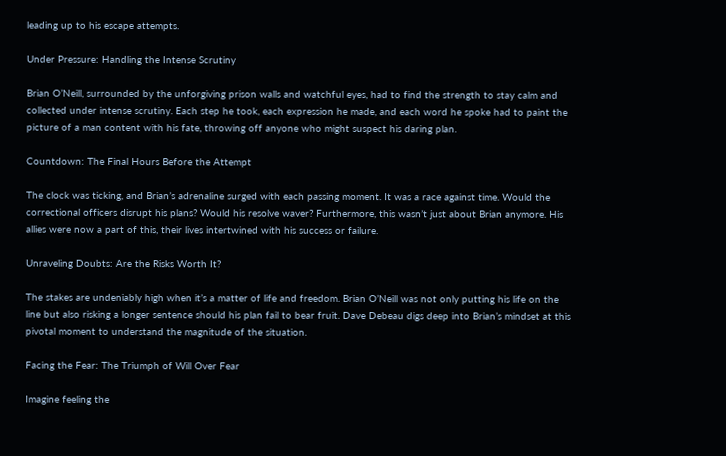leading up to his escape attempts.

Under Pressure: Handling the Intense Scrutiny

Brian O’Neill, surrounded by the unforgiving prison walls and watchful eyes, had to find the strength to stay calm and collected under intense scrutiny. Each step he took, each expression he made, and each word he spoke had to paint the picture of a man content with his fate, throwing off anyone who might suspect his daring plan.

Countdown: The Final Hours Before the Attempt

The clock was ticking, and Brian’s adrenaline surged with each passing moment. It was a race against time. Would the correctional officers disrupt his plans? Would his resolve waver? Furthermore, this wasn’t just about Brian anymore. His allies were now a part of this, their lives intertwined with his success or failure.

Unraveling Doubts: Are the Risks Worth It?

The stakes are undeniably high when it’s a matter of life and freedom. Brian O’Neill was not only putting his life on the line but also risking a longer sentence should his plan fail to bear fruit. Dave Debeau digs deep into Brian’s mindset at this pivotal moment to understand the magnitude of the situation.

Facing the Fear: The Triumph of Will Over Fear

Imagine feeling the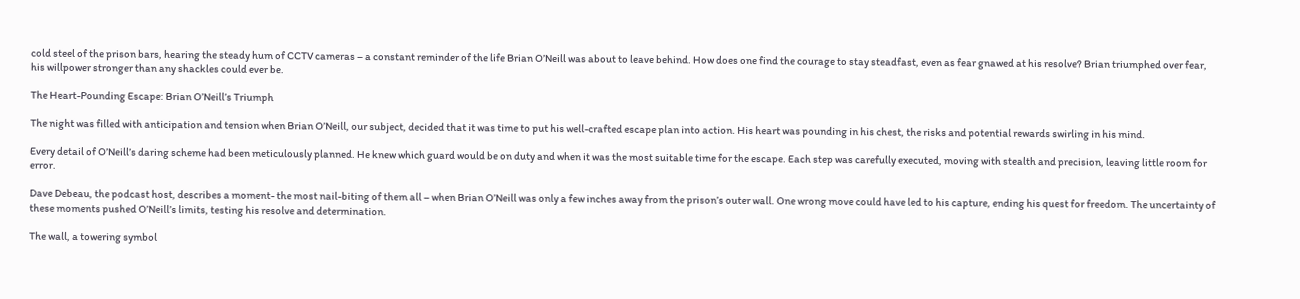cold steel of the prison bars, hearing the steady hum of CCTV cameras – a constant reminder of the life Brian O’Neill was about to leave behind. How does one find the courage to stay steadfast, even as fear gnawed at his resolve? Brian triumphed over fear, his willpower stronger than any shackles could ever be.

The Heart-Pounding Escape: Brian O’Neill’s Triumph

The night was filled with anticipation and tension when Brian O’Neill, our subject, decided that it was time to put his well-crafted escape plan into action. His heart was pounding in his chest, the risks and potential rewards swirling in his mind.

Every detail of O’Neill’s daring scheme had been meticulously planned. He knew which guard would be on duty and when it was the most suitable time for the escape. Each step was carefully executed, moving with stealth and precision, leaving little room for error.

Dave Debeau, the podcast host, describes a moment- the most nail-biting of them all – when Brian O’Neill was only a few inches away from the prison’s outer wall. One wrong move could have led to his capture, ending his quest for freedom. The uncertainty of these moments pushed O’Neill’s limits, testing his resolve and determination.

The wall, a towering symbol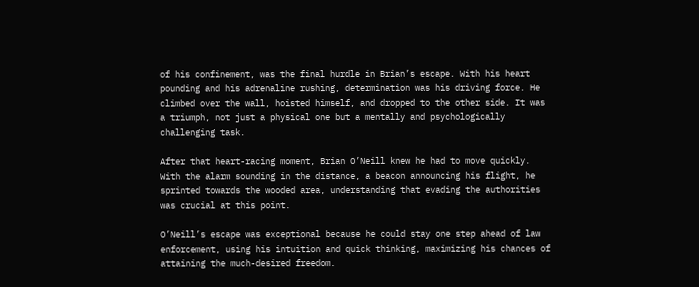of his confinement, was the final hurdle in Brian’s escape. With his heart pounding and his adrenaline rushing, determination was his driving force. He climbed over the wall, hoisted himself, and dropped to the other side. It was a triumph, not just a physical one but a mentally and psychologically challenging task.

After that heart-racing moment, Brian O’Neill knew he had to move quickly. With the alarm sounding in the distance, a beacon announcing his flight, he sprinted towards the wooded area, understanding that evading the authorities was crucial at this point.

O’Neill’s escape was exceptional because he could stay one step ahead of law enforcement, using his intuition and quick thinking, maximizing his chances of attaining the much-desired freedom.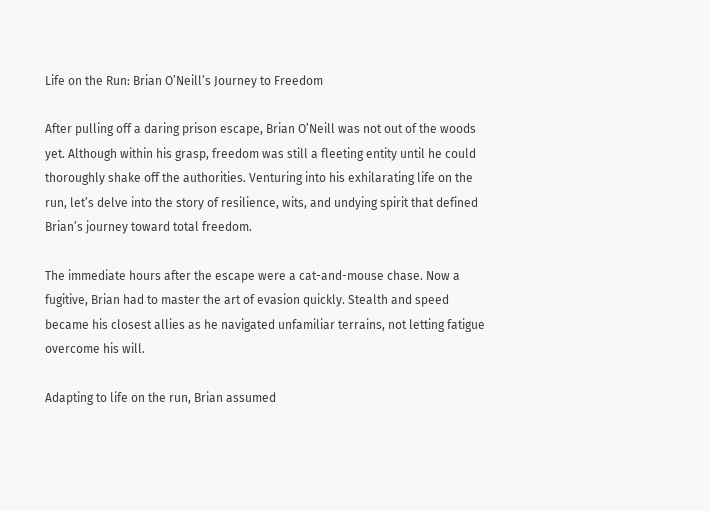Life on the Run: Brian O’Neill’s Journey to Freedom

After pulling off a daring prison escape, Brian O’Neill was not out of the woods yet. Although within his grasp, freedom was still a fleeting entity until he could thoroughly shake off the authorities. Venturing into his exhilarating life on the run, let’s delve into the story of resilience, wits, and undying spirit that defined Brian’s journey toward total freedom.

The immediate hours after the escape were a cat-and-mouse chase. Now a fugitive, Brian had to master the art of evasion quickly. Stealth and speed became his closest allies as he navigated unfamiliar terrains, not letting fatigue overcome his will.

Adapting to life on the run, Brian assumed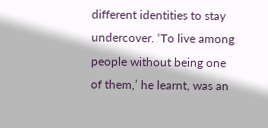different identities to stay undercover. ‘To live among people without being one of them,’ he learnt, was an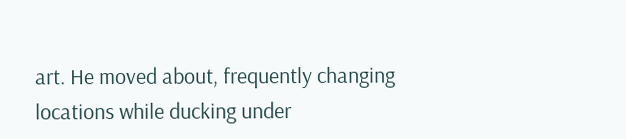art. He moved about, frequently changing locations while ducking under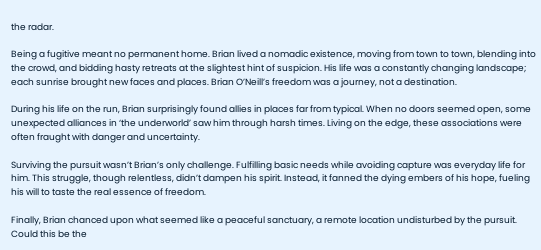the radar.

Being a fugitive meant no permanent home. Brian lived a nomadic existence, moving from town to town, blending into the crowd, and bidding hasty retreats at the slightest hint of suspicion. His life was a constantly changing landscape; each sunrise brought new faces and places. Brian O’Neill’s freedom was a journey, not a destination.

During his life on the run, Brian surprisingly found allies in places far from typical. When no doors seemed open, some unexpected alliances in ‘the underworld’ saw him through harsh times. Living on the edge, these associations were often fraught with danger and uncertainty.

Surviving the pursuit wasn’t Brian’s only challenge. Fulfilling basic needs while avoiding capture was everyday life for him. This struggle, though relentless, didn’t dampen his spirit. Instead, it fanned the dying embers of his hope, fueling his will to taste the real essence of freedom.

Finally, Brian chanced upon what seemed like a peaceful sanctuary, a remote location undisturbed by the pursuit. Could this be the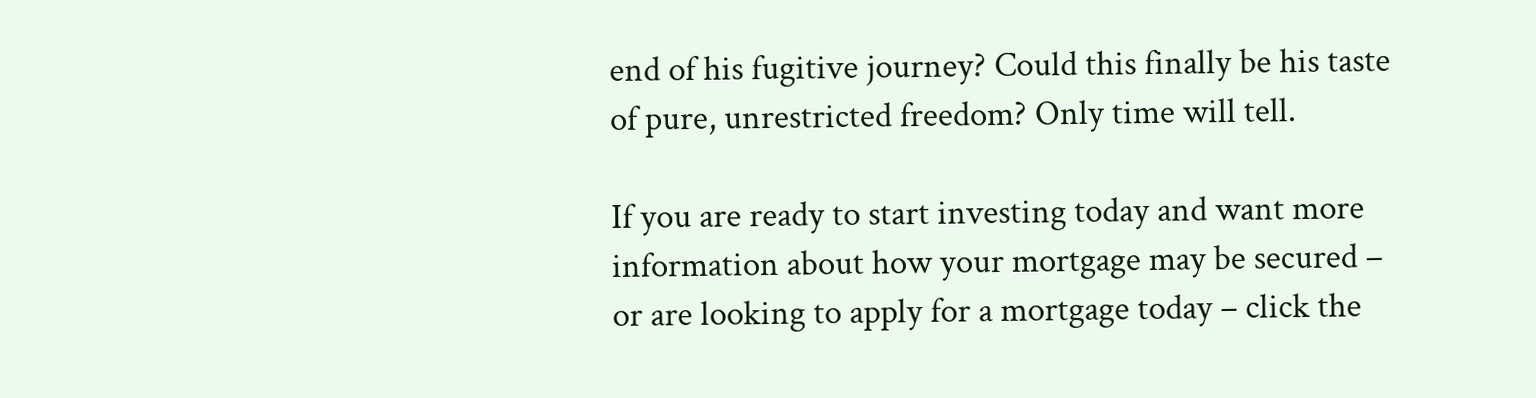end of his fugitive journey? Could this finally be his taste of pure, unrestricted freedom? Only time will tell.

If you are ready to start investing today and want more information about how your mortgage may be secured – or are looking to apply for a mortgage today – click the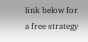link below for a free strategy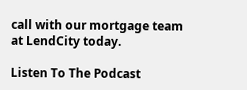call with our mortgage team at LendCity today.

Listen To The Podcast